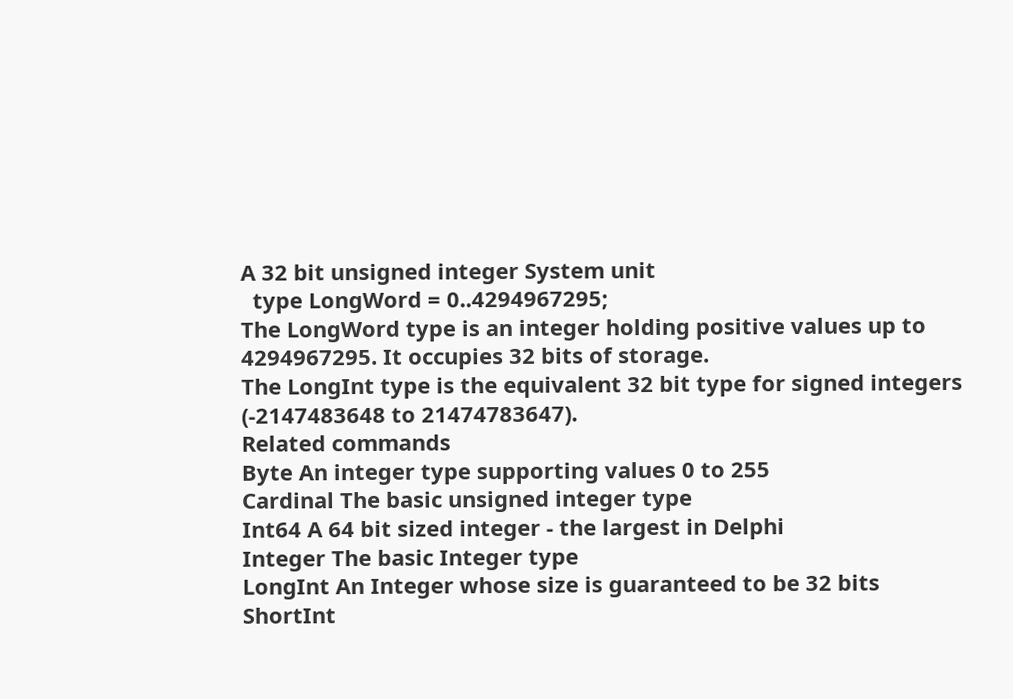A 32 bit unsigned integer System unit
  type LongWord = 0..4294967295;
The LongWord type is an integer holding positive values up to 4294967295. It occupies 32 bits of storage.
The LongInt type is the equivalent 32 bit type for signed integers (-2147483648 to 21474783647).
Related commands
Byte An integer type supporting values 0 to 255
Cardinal The basic unsigned integer type
Int64 A 64 bit sized integer - the largest in Delphi
Integer The basic Integer type
LongInt An Integer whose size is guaranteed to be 32 bits
ShortInt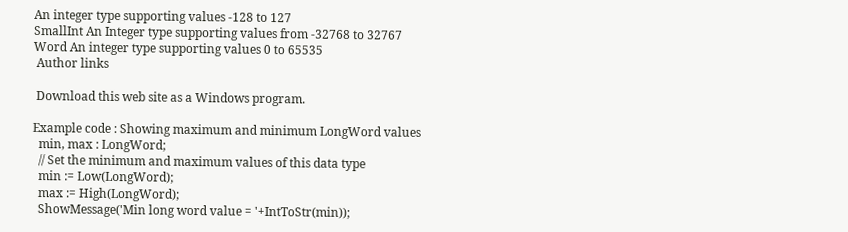An integer type supporting values -128 to 127
SmallInt An Integer type supporting values from -32768 to 32767
Word An integer type supporting values 0 to 65535
 Author links

 Download this web site as a Windows program.

Example code : Showing maximum and minimum LongWord values
  min, max : LongWord;
  // Set the minimum and maximum values of this data type
  min := Low(LongWord);
  max := High(LongWord);
  ShowMessage('Min long word value = '+IntToStr(min));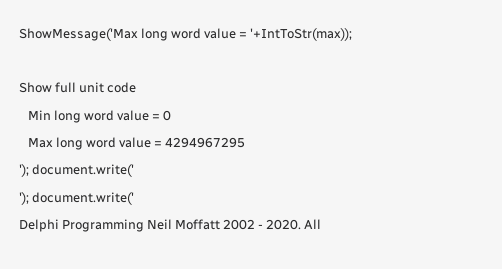ShowMessage('Max long word value = '+IntToStr(max));

Show full unit code
   Min long word value = 0
   Max long word value = 4294967295
'); document.write('
'); document.write('
Delphi Programming Neil Moffatt 2002 - 2020. All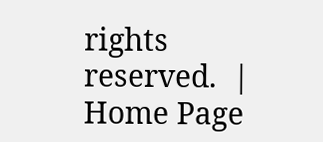rights reserved.  |  Home Page